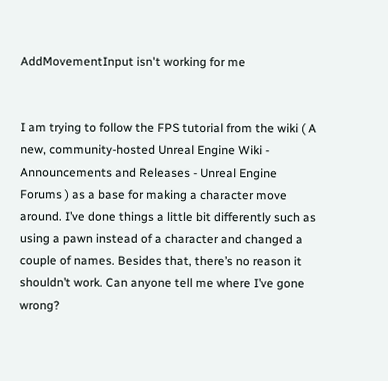AddMovementInput isn't working for me


I am trying to follow the FPS tutorial from the wiki ( A new, community-hosted Unreal Engine Wiki - Announcements and Releases - Unreal Engine Forums ) as a base for making a character move around. I’ve done things a little bit differently such as using a pawn instead of a character and changed a couple of names. Besides that, there’s no reason it shouldn’t work. Can anyone tell me where I’ve gone wrong?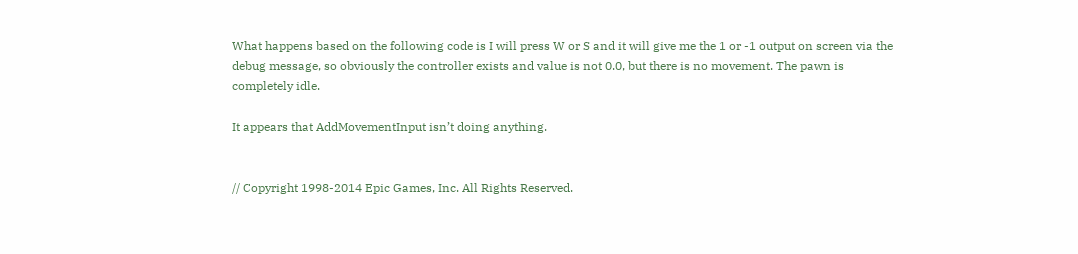What happens based on the following code is I will press W or S and it will give me the 1 or -1 output on screen via the debug message, so obviously the controller exists and value is not 0.0, but there is no movement. The pawn is completely idle.

It appears that AddMovementInput isn’t doing anything.


// Copyright 1998-2014 Epic Games, Inc. All Rights Reserved.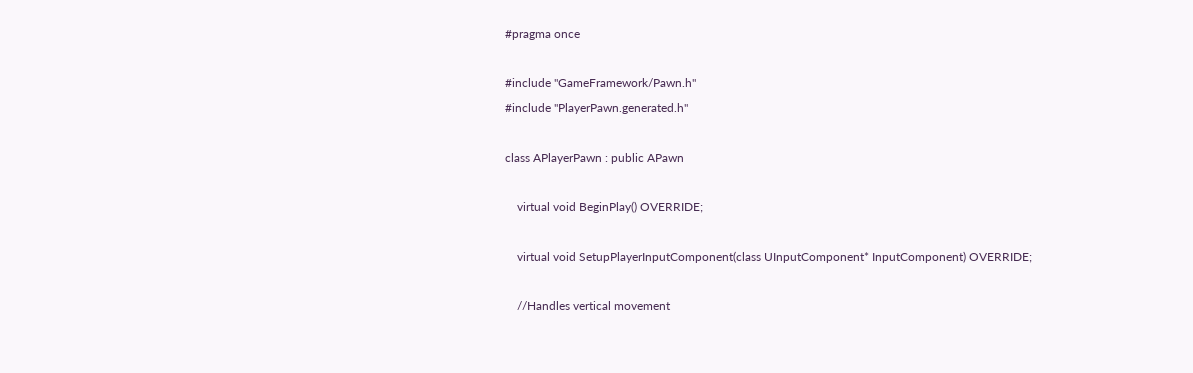#pragma once

#include "GameFramework/Pawn.h"
#include "PlayerPawn.generated.h"

class APlayerPawn : public APawn

    virtual void BeginPlay() OVERRIDE;

    virtual void SetupPlayerInputComponent(class UInputComponent* InputComponent) OVERRIDE;

    //Handles vertical movement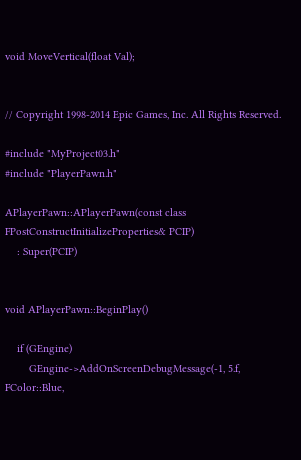void MoveVertical(float Val);


// Copyright 1998-2014 Epic Games, Inc. All Rights Reserved.

#include "MyProject03.h"
#include "PlayerPawn.h"

APlayerPawn::APlayerPawn(const class FPostConstructInitializeProperties& PCIP)
    : Super(PCIP)


void APlayerPawn::BeginPlay()

    if (GEngine)
        GEngine->AddOnScreenDebugMessage(-1, 5.f, FColor::Blue,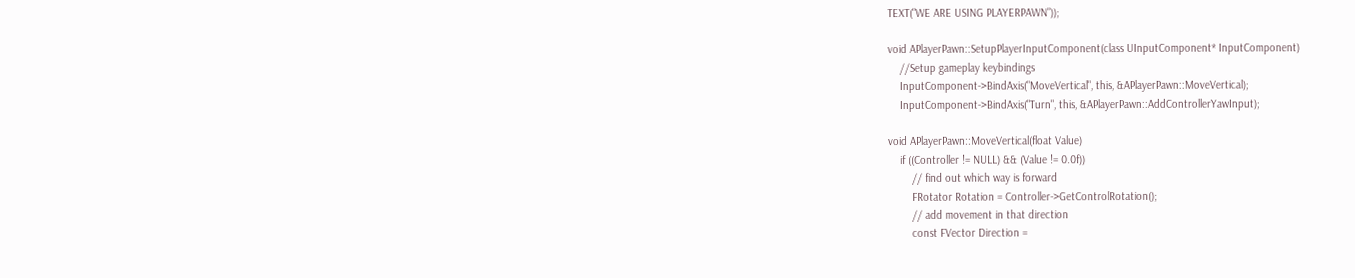TEXT("WE ARE USING PLAYERPAWN"));

void APlayerPawn::SetupPlayerInputComponent(class UInputComponent* InputComponent)
    //Setup gameplay keybindings
    InputComponent->BindAxis("MoveVertical", this, &APlayerPawn::MoveVertical);
    InputComponent->BindAxis("Turn", this, &APlayerPawn::AddControllerYawInput);

void APlayerPawn::MoveVertical(float Value)
    if ((Controller != NULL) && (Value != 0.0f))
        // find out which way is forward
        FRotator Rotation = Controller->GetControlRotation();
        // add movement in that direction
        const FVector Direction =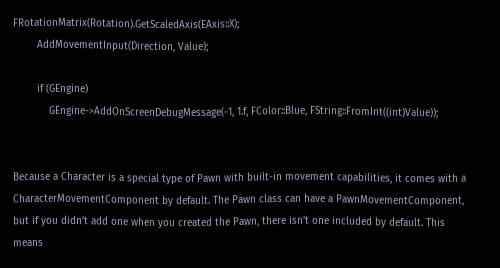FRotationMatrix(Rotation).GetScaledAxis(EAxis::X);
        AddMovementInput(Direction, Value);

        if (GEngine)
            GEngine->AddOnScreenDebugMessage(-1, 1.f, FColor::Blue, FString::FromInt((int)Value));


Because a Character is a special type of Pawn with built-in movement capabilities, it comes with a CharacterMovementComponent by default. The Pawn class can have a PawnMovementComponent, but if you didn’t add one when you created the Pawn, there isn’t one included by default. This means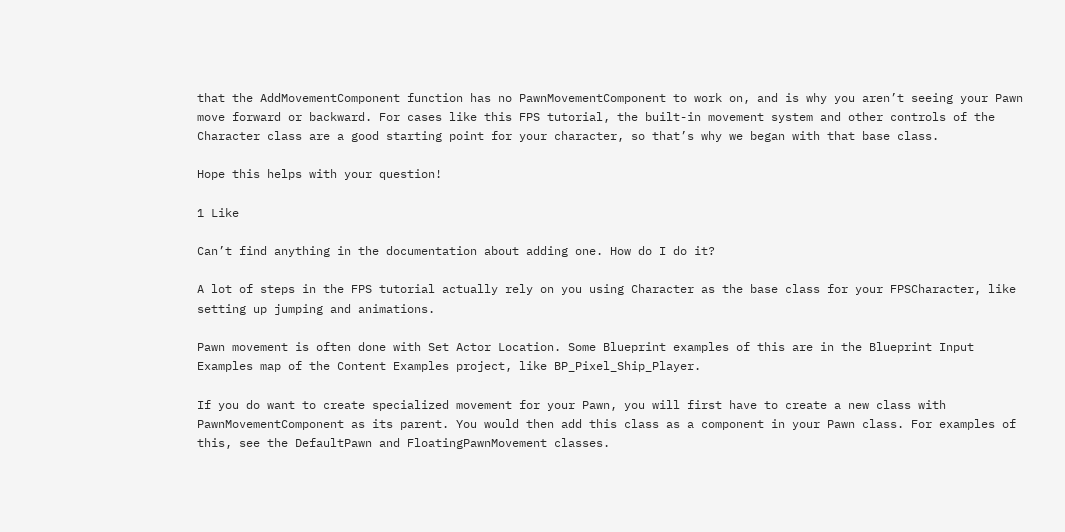that the AddMovementComponent function has no PawnMovementComponent to work on, and is why you aren’t seeing your Pawn move forward or backward. For cases like this FPS tutorial, the built-in movement system and other controls of the Character class are a good starting point for your character, so that’s why we began with that base class.

Hope this helps with your question!

1 Like

Can’t find anything in the documentation about adding one. How do I do it?

A lot of steps in the FPS tutorial actually rely on you using Character as the base class for your FPSCharacter, like setting up jumping and animations.

Pawn movement is often done with Set Actor Location. Some Blueprint examples of this are in the Blueprint Input Examples map of the Content Examples project, like BP_Pixel_Ship_Player.

If you do want to create specialized movement for your Pawn, you will first have to create a new class with PawnMovementComponent as its parent. You would then add this class as a component in your Pawn class. For examples of this, see the DefaultPawn and FloatingPawnMovement classes.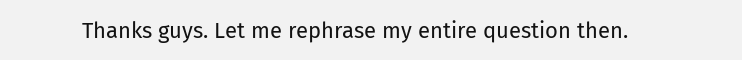Thanks guys. Let me rephrase my entire question then.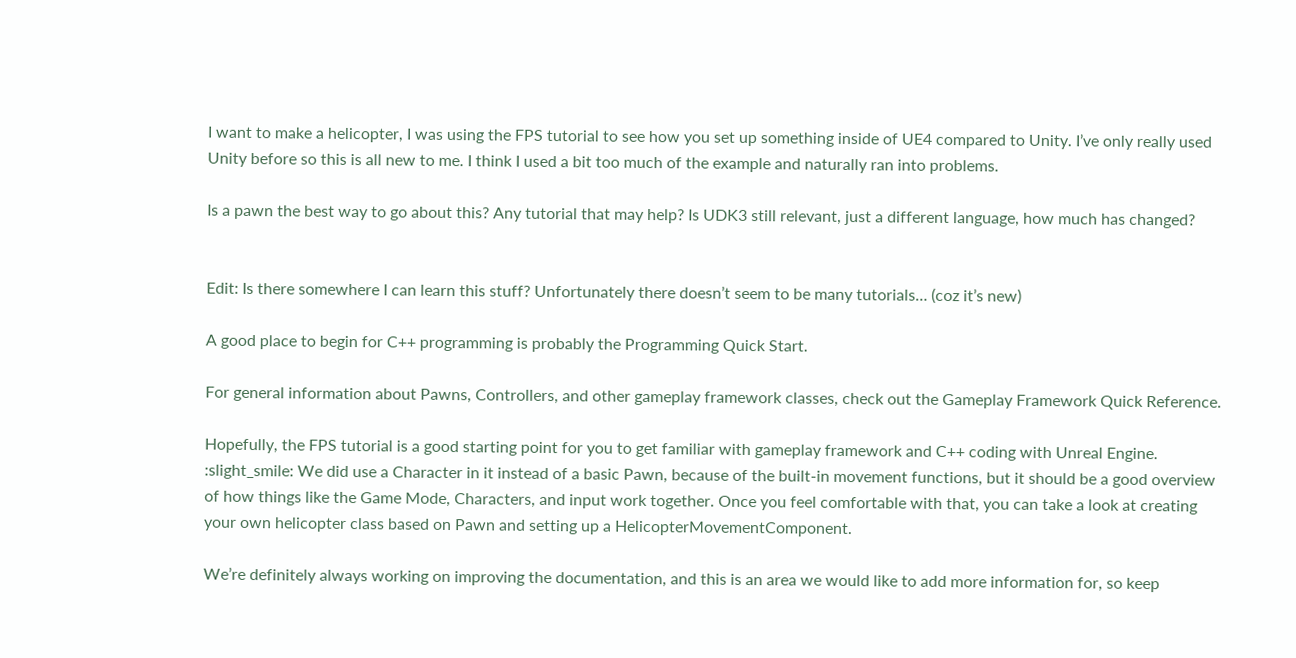I want to make a helicopter, I was using the FPS tutorial to see how you set up something inside of UE4 compared to Unity. I’ve only really used Unity before so this is all new to me. I think I used a bit too much of the example and naturally ran into problems.

Is a pawn the best way to go about this? Any tutorial that may help? Is UDK3 still relevant, just a different language, how much has changed?


Edit: Is there somewhere I can learn this stuff? Unfortunately there doesn’t seem to be many tutorials… (coz it’s new)

A good place to begin for C++ programming is probably the Programming Quick Start.

For general information about Pawns, Controllers, and other gameplay framework classes, check out the Gameplay Framework Quick Reference.

Hopefully, the FPS tutorial is a good starting point for you to get familiar with gameplay framework and C++ coding with Unreal Engine. :slight_smile: We did use a Character in it instead of a basic Pawn, because of the built-in movement functions, but it should be a good overview of how things like the Game Mode, Characters, and input work together. Once you feel comfortable with that, you can take a look at creating your own helicopter class based on Pawn and setting up a HelicopterMovementComponent.

We’re definitely always working on improving the documentation, and this is an area we would like to add more information for, so keep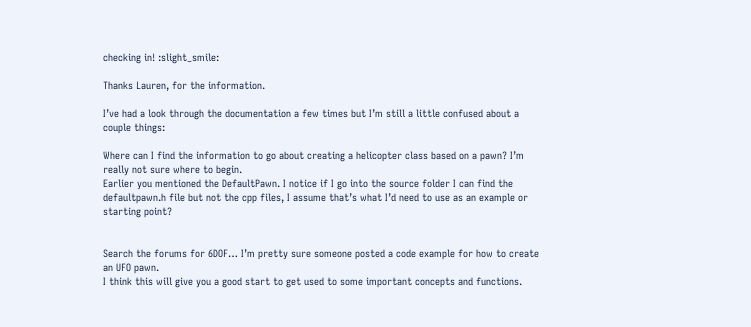checking in! :slight_smile:

Thanks Lauren, for the information.

I’ve had a look through the documentation a few times but I’m still a little confused about a couple things:

Where can I find the information to go about creating a helicopter class based on a pawn? I’m really not sure where to begin.
Earlier you mentioned the DefaultPawn. I notice if I go into the source folder I can find the defaultpawn.h file but not the cpp files, I assume that’s what I’d need to use as an example or starting point?


Search the forums for 6DOF… I’m pretty sure someone posted a code example for how to create an UFO pawn.
I think this will give you a good start to get used to some important concepts and functions.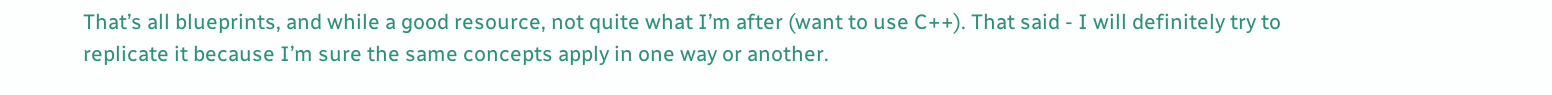That’s all blueprints, and while a good resource, not quite what I’m after (want to use C++). That said - I will definitely try to replicate it because I’m sure the same concepts apply in one way or another.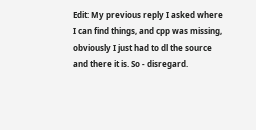Edit: My previous reply I asked where I can find things, and cpp was missing, obviously I just had to dl the source and there it is. So - disregard.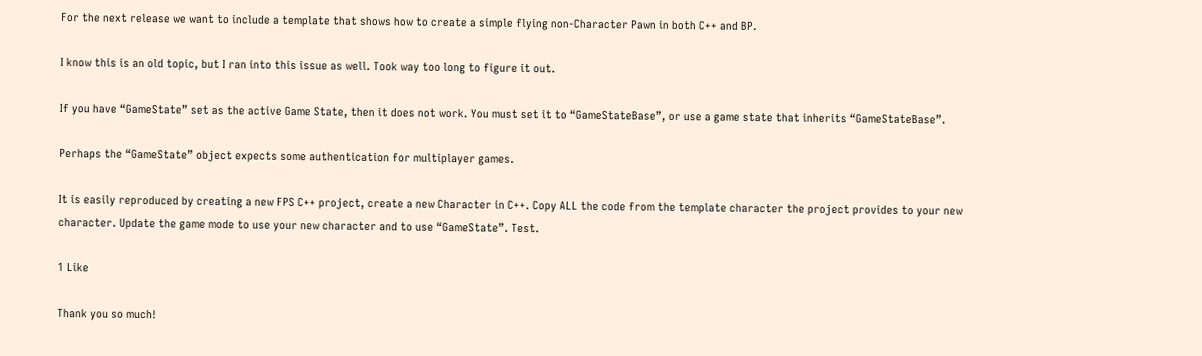For the next release we want to include a template that shows how to create a simple flying non-Character Pawn in both C++ and BP.

I know this is an old topic, but I ran into this issue as well. Took way too long to figure it out.

If you have “GameState” set as the active Game State, then it does not work. You must set it to “GameStateBase”, or use a game state that inherits “GameStateBase”.

Perhaps the “GameState” object expects some authentication for multiplayer games.

It is easily reproduced by creating a new FPS C++ project, create a new Character in C++. Copy ALL the code from the template character the project provides to your new character. Update the game mode to use your new character and to use “GameState”. Test.

1 Like

Thank you so much!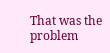That was the problem